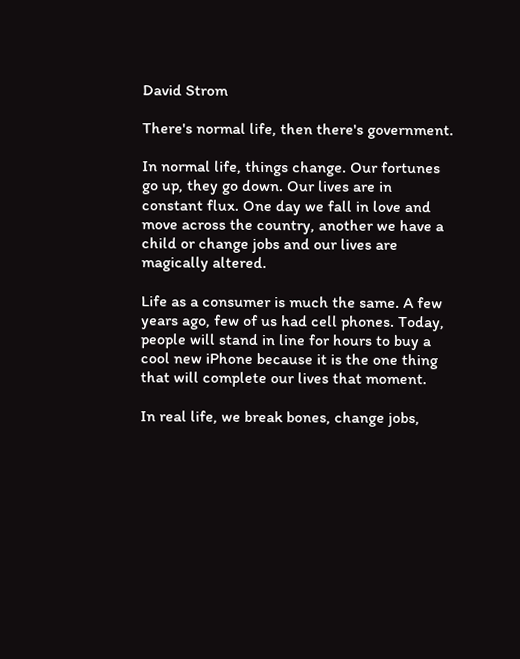David Strom

There's normal life, then there's government.

In normal life, things change. Our fortunes go up, they go down. Our lives are in constant flux. One day we fall in love and move across the country, another we have a child or change jobs and our lives are magically altered.

Life as a consumer is much the same. A few years ago, few of us had cell phones. Today, people will stand in line for hours to buy a cool new iPhone because it is the one thing that will complete our lives that moment.

In real life, we break bones, change jobs,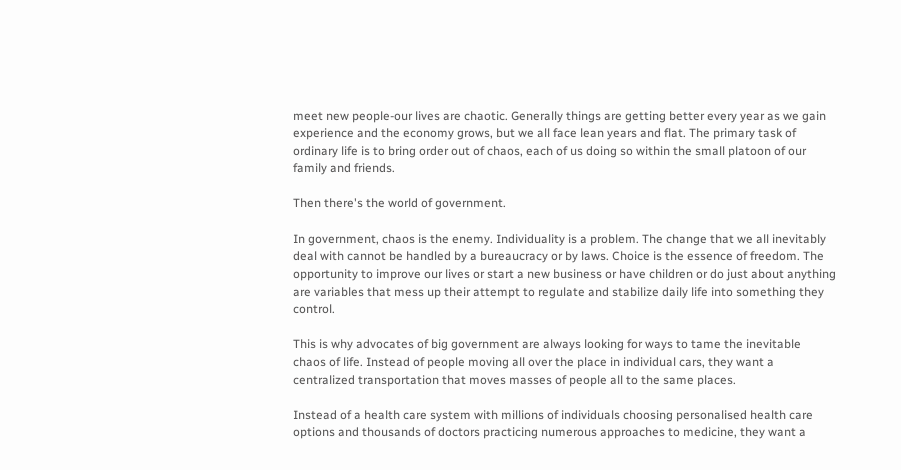meet new people-our lives are chaotic. Generally things are getting better every year as we gain experience and the economy grows, but we all face lean years and flat. The primary task of ordinary life is to bring order out of chaos, each of us doing so within the small platoon of our family and friends.

Then there's the world of government.

In government, chaos is the enemy. Individuality is a problem. The change that we all inevitably deal with cannot be handled by a bureaucracy or by laws. Choice is the essence of freedom. The opportunity to improve our lives or start a new business or have children or do just about anything are variables that mess up their attempt to regulate and stabilize daily life into something they control.

This is why advocates of big government are always looking for ways to tame the inevitable chaos of life. Instead of people moving all over the place in individual cars, they want a centralized transportation that moves masses of people all to the same places.

Instead of a health care system with millions of individuals choosing personalised health care options and thousands of doctors practicing numerous approaches to medicine, they want a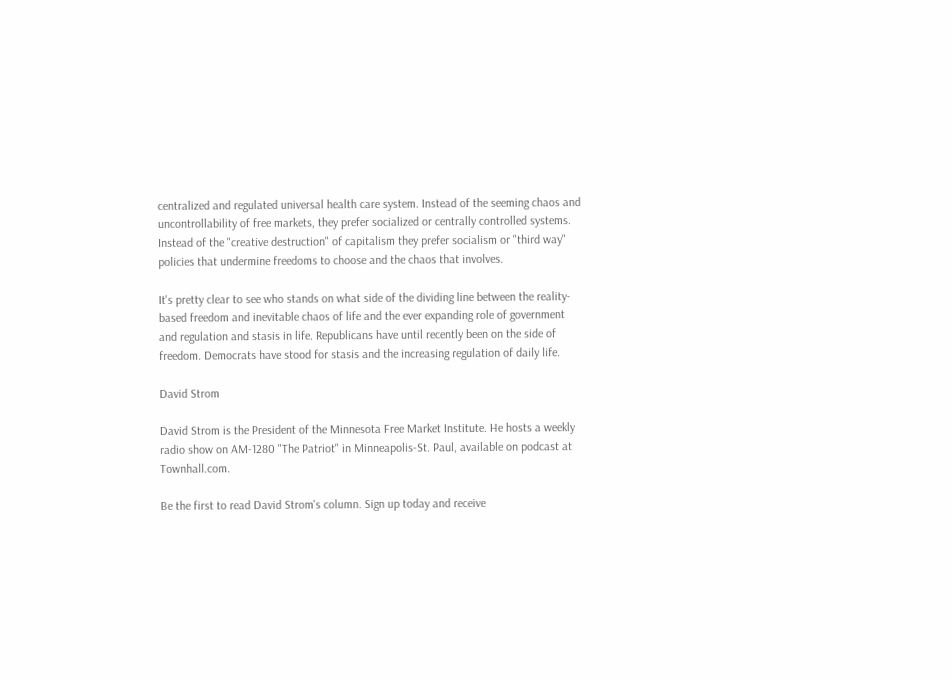centralized and regulated universal health care system. Instead of the seeming chaos and uncontrollability of free markets, they prefer socialized or centrally controlled systems. Instead of the "creative destruction" of capitalism they prefer socialism or "third way" policies that undermine freedoms to choose and the chaos that involves.

It's pretty clear to see who stands on what side of the dividing line between the reality-based freedom and inevitable chaos of life and the ever expanding role of government and regulation and stasis in life. Republicans have until recently been on the side of freedom. Democrats have stood for stasis and the increasing regulation of daily life.

David Strom

David Strom is the President of the Minnesota Free Market Institute. He hosts a weekly radio show on AM-1280 "The Patriot" in Minneapolis-St. Paul, available on podcast at Townhall.com.

Be the first to read David Strom's column. Sign up today and receive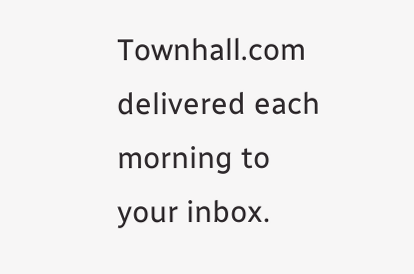Townhall.com delivered each morning to your inbox.